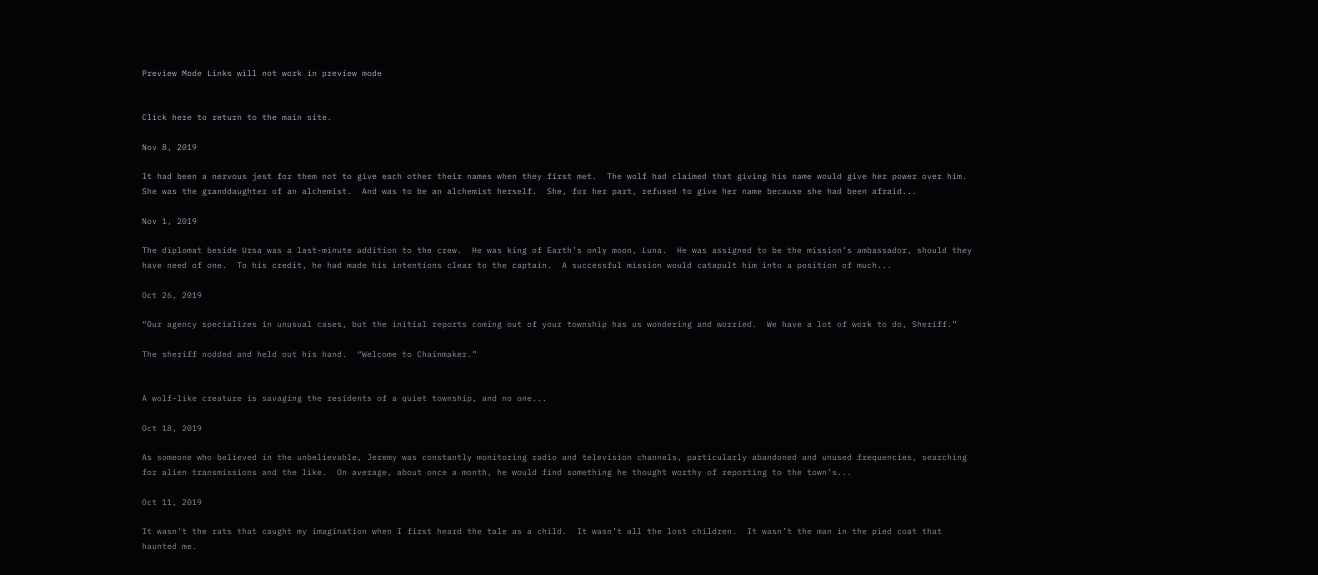Preview Mode Links will not work in preview mode


Click here to return to the main site.

Nov 8, 2019

It had been a nervous jest for them not to give each other their names when they first met.  The wolf had claimed that giving his name would give her power over him.  She was the granddaughter of an alchemist.  And was to be an alchemist herself.  She, for her part, refused to give her name because she had been afraid...

Nov 1, 2019

The diplomat beside Ursa was a last-minute addition to the crew.  He was king of Earth’s only moon, Luna.  He was assigned to be the mission’s ambassador, should they have need of one.  To his credit, he had made his intentions clear to the captain.  A successful mission would catapult him into a position of much...

Oct 26, 2019

“Our agency specializes in unusual cases, but the initial reports coming out of your township has us wondering and worried.  We have a lot of work to do, Sheriff.”

The sheriff nodded and held out his hand.  “Welcome to Chainmaker.”


A wolf-like creature is savaging the residents of a quiet township, and no one...

Oct 18, 2019

As someone who believed in the unbelievable, Jeremy was constantly monitoring radio and television channels, particularly abandoned and unused frequencies, searching for alien transmissions and the like.  On average, about once a month, he would find something he thought worthy of reporting to the town’s...

Oct 11, 2019

It wasn’t the rats that caught my imagination when I first heard the tale as a child.  It wasn’t all the lost children.  It wasn’t the man in the pied coat that haunted me.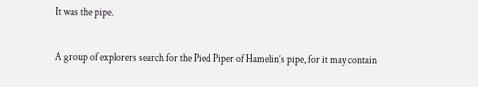It was the pipe.


A group of explorers search for the Pied Piper of Hamelin’s pipe, for it may contain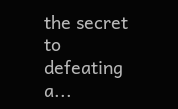the secret to defeating a...